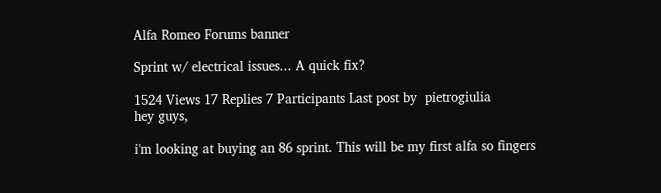Alfa Romeo Forums banner

Sprint w/ electrical issues... A quick fix?

1524 Views 17 Replies 7 Participants Last post by  pietrogiulia
hey guys,

i'm looking at buying an 86 sprint. This will be my first alfa so fingers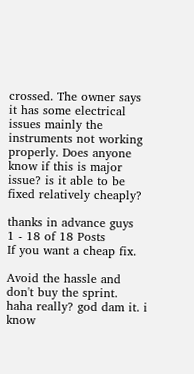crossed. The owner says it has some electrical issues mainly the instruments not working properly. Does anyone know if this is major issue? is it able to be fixed relatively cheaply?

thanks in advance guys
1 - 18 of 18 Posts
If you want a cheap fix.

Avoid the hassle and don't buy the sprint.
haha really? god dam it. i know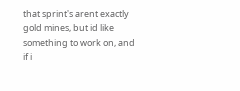that sprint's arent exactly gold mines, but id like something to work on, and if i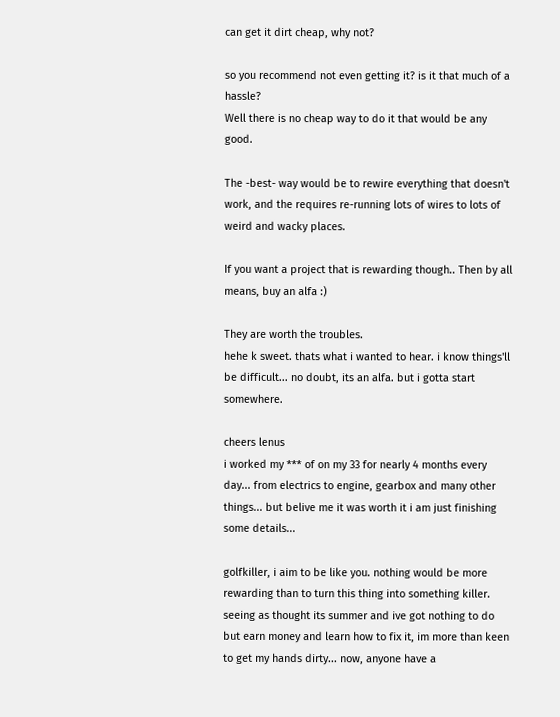can get it dirt cheap, why not?

so you recommend not even getting it? is it that much of a hassle?
Well there is no cheap way to do it that would be any good.

The -best- way would be to rewire everything that doesn't work, and the requires re-running lots of wires to lots of weird and wacky places.

If you want a project that is rewarding though.. Then by all means, buy an alfa :)

They are worth the troubles.
hehe k sweet. thats what i wanted to hear. i know things'll be difficult... no doubt, its an alfa. but i gotta start somewhere.

cheers lenus
i worked my *** of on my 33 for nearly 4 months every day... from electrics to engine, gearbox and many other things... but belive me it was worth it i am just finishing some details...

golfkiller, i aim to be like you. nothing would be more rewarding than to turn this thing into something killer. seeing as thought its summer and ive got nothing to do but earn money and learn how to fix it, im more than keen to get my hands dirty... now, anyone have a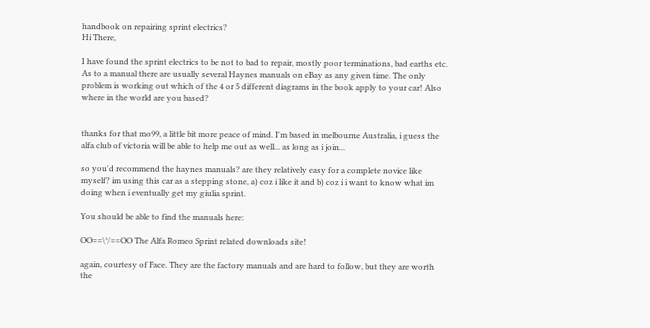handbook on repairing sprint electrics?
Hi There,

I have found the sprint electrics to be not to bad to repair, mostly poor terminations, bad earths etc. As to a manual there are usually several Haynes manuals on eBay as any given time. The only problem is working out which of the 4 or 5 different diagrams in the book apply to your car! Also where in the world are you based?


thanks for that mo99, a little bit more peace of mind. I'm based in melbourne Australia, i guess the alfa club of victoria will be able to help me out as well... as long as i join...

so you'd recommend the haynes manuals? are they relatively easy for a complete novice like myself? im using this car as a stepping stone, a) coz i like it and b) coz i i want to know what im doing when i eventually get my giulia sprint.

You should be able to find the manuals here:

OO==\°/==OO The Alfa Romeo Sprint related downloads site!

again, courtesy of Face. They are the factory manuals and are hard to follow, but they are worth the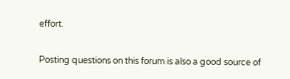effort.

Posting questions on this forum is also a good source of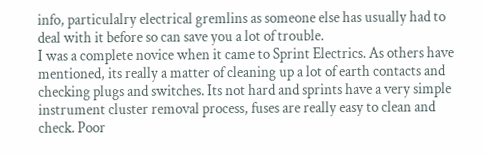info, particulalry electrical gremlins as someone else has usually had to deal with it before so can save you a lot of trouble.
I was a complete novice when it came to Sprint Electrics. As others have mentioned, its really a matter of cleaning up a lot of earth contacts and checking plugs and switches. Its not hard and sprints have a very simple instrument cluster removal process, fuses are really easy to clean and check. Poor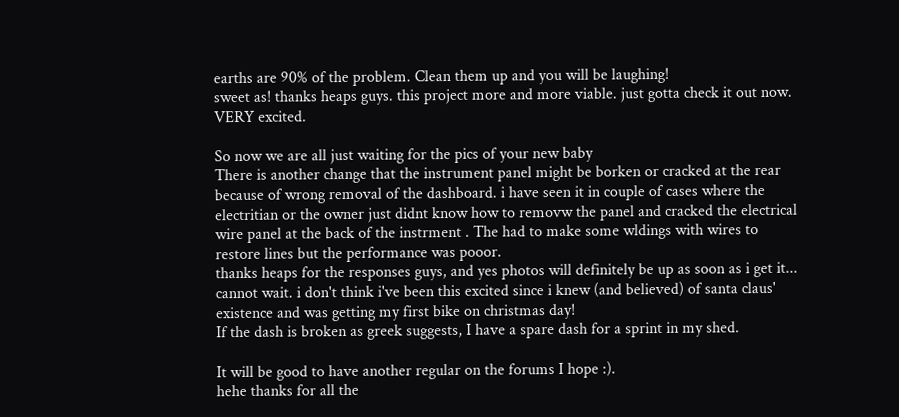earths are 90% of the problem. Clean them up and you will be laughing!
sweet as! thanks heaps guys. this project more and more viable. just gotta check it out now. VERY excited.

So now we are all just waiting for the pics of your new baby
There is another change that the instrument panel might be borken or cracked at the rear because of wrong removal of the dashboard. i have seen it in couple of cases where the electritian or the owner just didnt know how to removw the panel and cracked the electrical wire panel at the back of the instrment . The had to make some wldings with wires to restore lines but the performance was pooor.
thanks heaps for the responses guys, and yes photos will definitely be up as soon as i get it... cannot wait. i don't think i've been this excited since i knew (and believed) of santa claus' existence and was getting my first bike on christmas day!
If the dash is broken as greek suggests, I have a spare dash for a sprint in my shed.

It will be good to have another regular on the forums I hope :).
hehe thanks for all the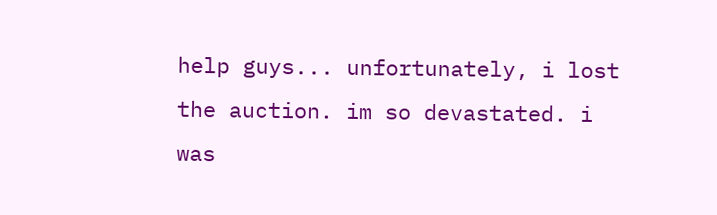help guys... unfortunately, i lost the auction. im so devastated. i was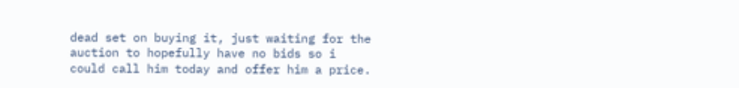dead set on buying it, just waiting for the auction to hopefully have no bids so i could call him today and offer him a price.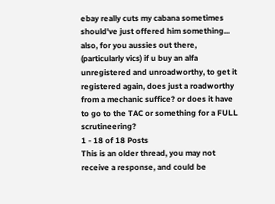ebay really cuts my cabana sometimes
should've just offered him something...
also, for you aussies out there, (particularly vics) if u buy an alfa unregistered and unroadworthy, to get it registered again, does just a roadworthy from a mechanic suffice? or does it have to go to the TAC or something for a FULL scrutineering?
1 - 18 of 18 Posts
This is an older thread, you may not receive a response, and could be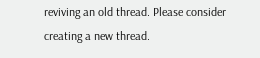reviving an old thread. Please consider creating a new thread.